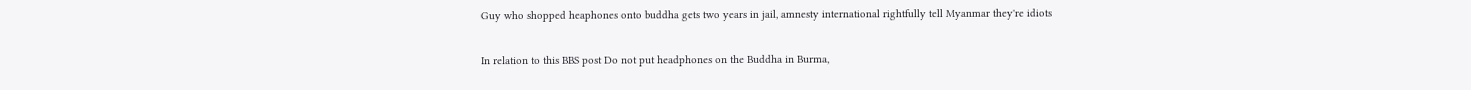Guy who shopped heaphones onto buddha gets two years in jail, amnesty international rightfully tell Myanmar they're idiots

In relation to this BBS post Do not put headphones on the Buddha in Burma,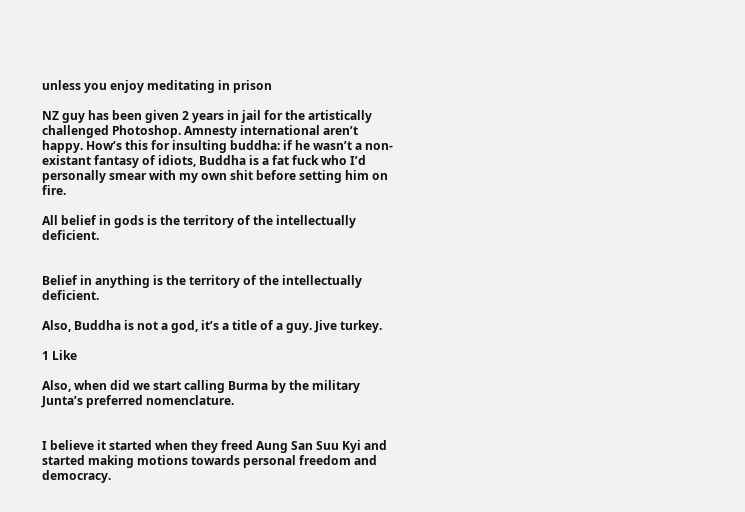unless you enjoy meditating in prison

NZ guy has been given 2 years in jail for the artistically challenged Photoshop. Amnesty international aren’t happy. How’s this for insulting buddha: if he wasn’t a non-existant fantasy of idiots, Buddha is a fat fuck who I’d personally smear with my own shit before setting him on fire.

All belief in gods is the territory of the intellectually deficient.


Belief in anything is the territory of the intellectually deficient.

Also, Buddha is not a god, it’s a title of a guy. Jive turkey.

1 Like

Also, when did we start calling Burma by the military Junta’s preferred nomenclature.


I believe it started when they freed Aung San Suu Kyi and started making motions towards personal freedom and democracy.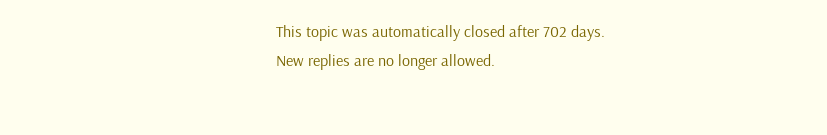This topic was automatically closed after 702 days. New replies are no longer allowed.